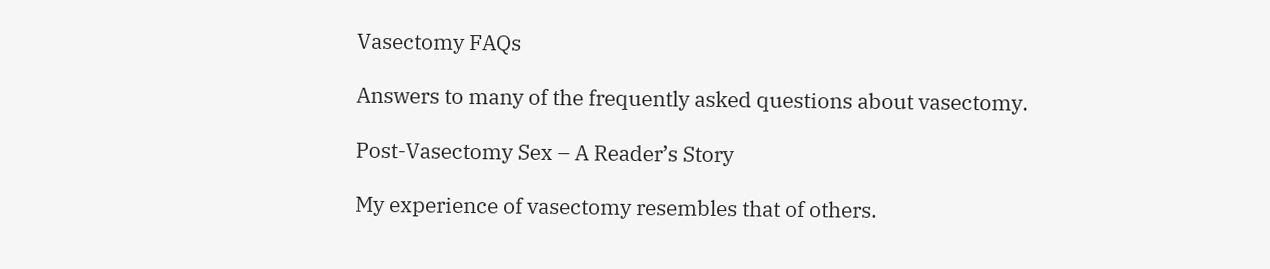Vasectomy FAQs

Answers to many of the frequently asked questions about vasectomy.

Post-Vasectomy Sex – A Reader’s Story

My experience of vasectomy resembles that of others.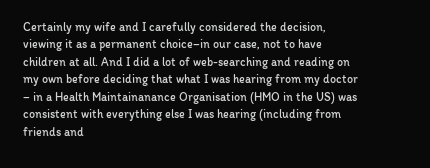Certainly my wife and I carefully considered the decision, viewing it as a permanent choice–in our case, not to have children at all. And I did a lot of web-searching and reading on my own before deciding that what I was hearing from my doctor – in a Health Maintainanance Organisation (HMO in the US) was consistent with everything else I was hearing (including from friends and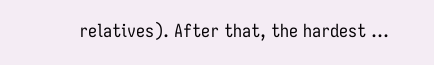relatives). After that, the hardest …